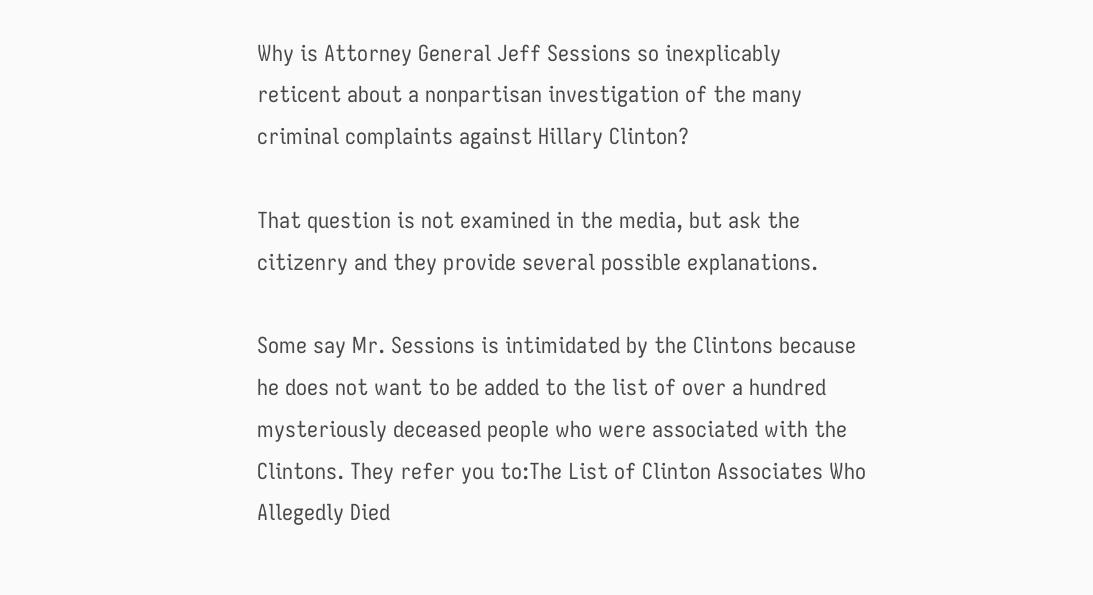Why is Attorney General Jeff Sessions so inexplicably reticent about a nonpartisan investigation of the many criminal complaints against Hillary Clinton?

That question is not examined in the media, but ask the citizenry and they provide several possible explanations.

Some say Mr. Sessions is intimidated by the Clintons because he does not want to be added to the list of over a hundred mysteriously deceased people who were associated with the Clintons. They refer you to:The List of Clinton Associates Who Allegedly Died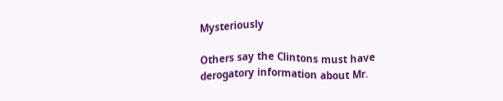Mysteriously

Others say the Clintons must have derogatory information about Mr.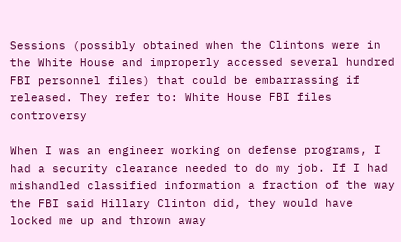Sessions (possibly obtained when the Clintons were in the White House and improperly accessed several hundred FBI personnel files) that could be embarrassing if released. They refer to: White House FBI files controversy

When I was an engineer working on defense programs, I had a security clearance needed to do my job. If I had mishandled classified information a fraction of the way the FBI said Hillary Clinton did, they would have locked me up and thrown away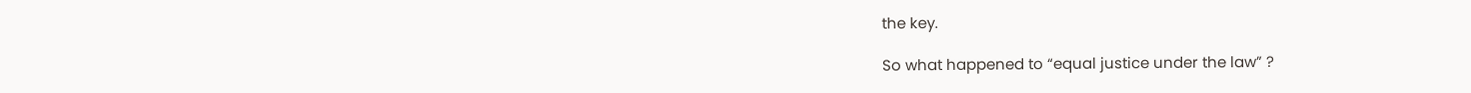the key.

So what happened to “equal justice under the law” ?